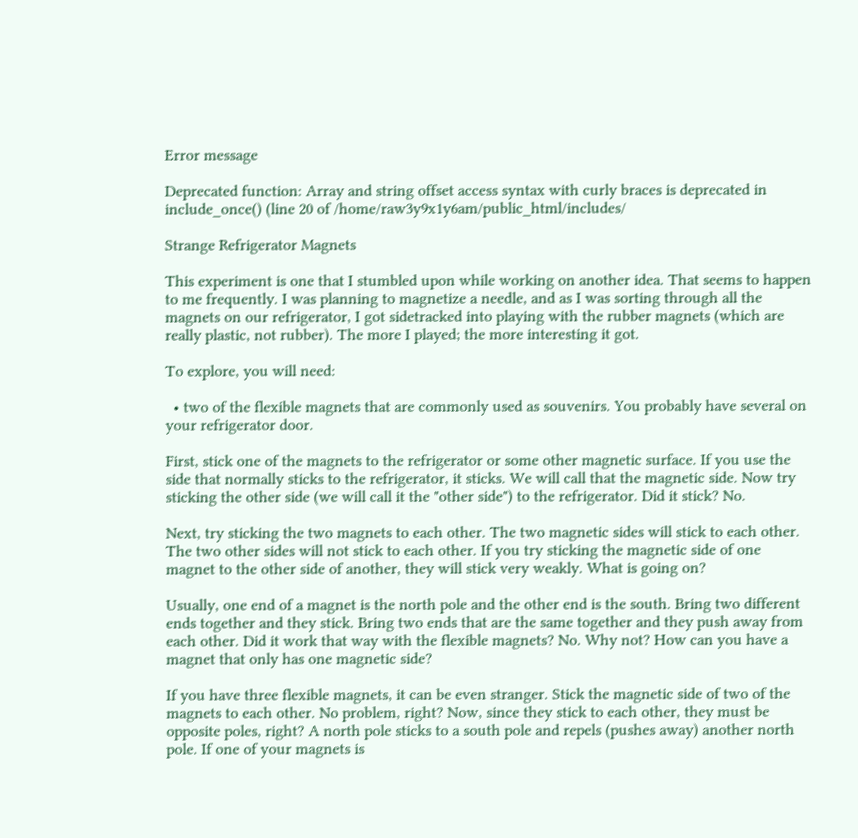Error message

Deprecated function: Array and string offset access syntax with curly braces is deprecated in include_once() (line 20 of /home/raw3y9x1y6am/public_html/includes/

Strange Refrigerator Magnets

This experiment is one that I stumbled upon while working on another idea. That seems to happen to me frequently. I was planning to magnetize a needle, and as I was sorting through all the magnets on our refrigerator, I got sidetracked into playing with the rubber magnets (which are really plastic, not rubber). The more I played; the more interesting it got.

To explore, you will need:

  • two of the flexible magnets that are commonly used as souvenirs. You probably have several on your refrigerator door.

First, stick one of the magnets to the refrigerator or some other magnetic surface. If you use the side that normally sticks to the refrigerator, it sticks. We will call that the magnetic side. Now try sticking the other side (we will call it the "other side") to the refrigerator. Did it stick? No.

Next, try sticking the two magnets to each other. The two magnetic sides will stick to each other. The two other sides will not stick to each other. If you try sticking the magnetic side of one magnet to the other side of another, they will stick very weakly. What is going on?

Usually, one end of a magnet is the north pole and the other end is the south. Bring two different ends together and they stick. Bring two ends that are the same together and they push away from each other. Did it work that way with the flexible magnets? No. Why not? How can you have a magnet that only has one magnetic side?

If you have three flexible magnets, it can be even stranger. Stick the magnetic side of two of the magnets to each other. No problem, right? Now, since they stick to each other, they must be opposite poles, right? A north pole sticks to a south pole and repels (pushes away) another north pole. If one of your magnets is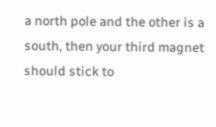a north pole and the other is a south, then your third magnet should stick to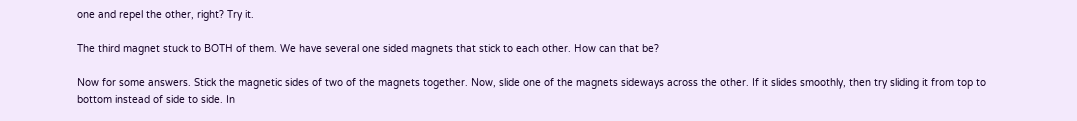one and repel the other, right? Try it.

The third magnet stuck to BOTH of them. We have several one sided magnets that stick to each other. How can that be?

Now for some answers. Stick the magnetic sides of two of the magnets together. Now, slide one of the magnets sideways across the other. If it slides smoothly, then try sliding it from top to bottom instead of side to side. In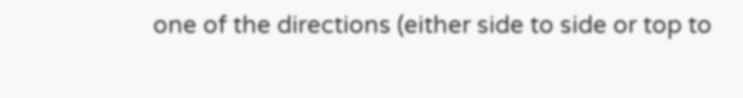one of the directions (either side to side or top to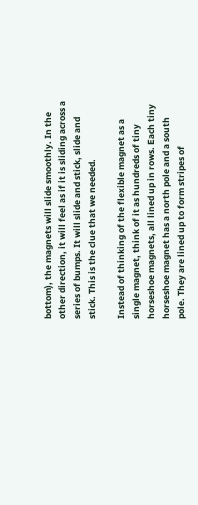bottom), the magnets will slide smoothly. In the other direction, it will feel as if it is sliding across a series of bumps. It will slide and stick, slide and stick. This is the clue that we needed.

Instead of thinking of the flexible magnet as a single magnet, think of it as hundreds of tiny horseshoe magnets, all lined up in rows. Each tiny horseshoe magnet has a north pole and a south pole. They are lined up to form stripes of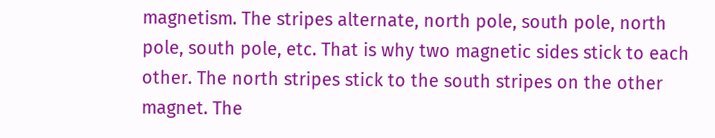magnetism. The stripes alternate, north pole, south pole, north pole, south pole, etc. That is why two magnetic sides stick to each other. The north stripes stick to the south stripes on the other magnet. The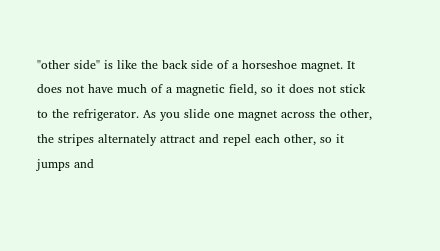"other side" is like the back side of a horseshoe magnet. It does not have much of a magnetic field, so it does not stick to the refrigerator. As you slide one magnet across the other, the stripes alternately attract and repel each other, so it jumps and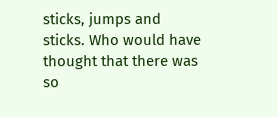sticks, jumps and sticks. Who would have thought that there was so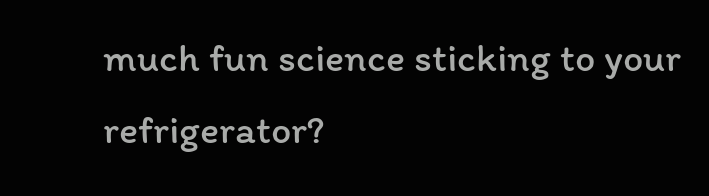much fun science sticking to your refrigerator?